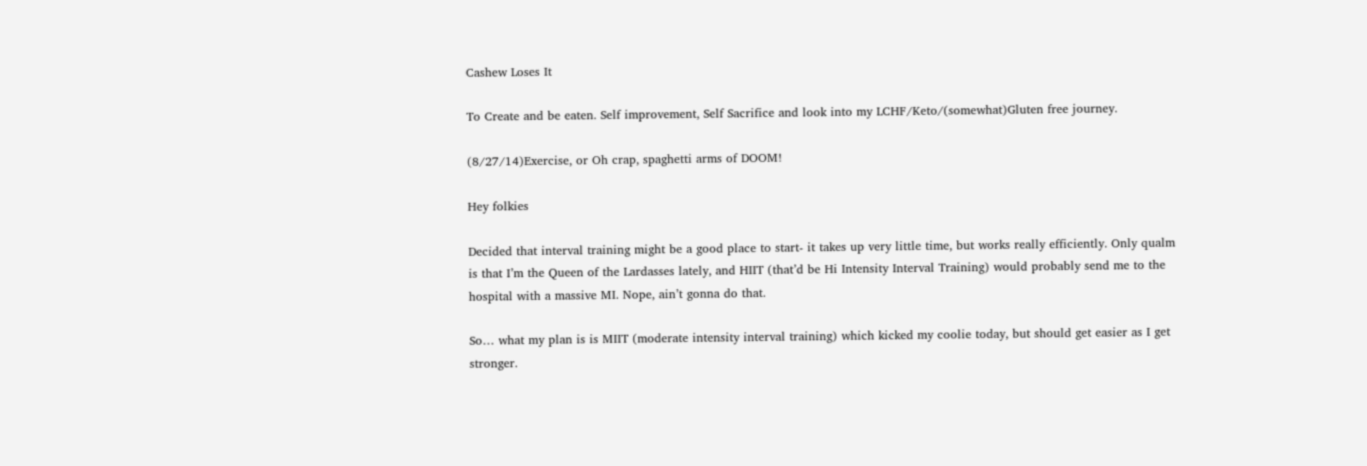Cashew Loses It

To Create and be eaten. Self improvement, Self Sacrifice and look into my LCHF/Keto/(somewhat)Gluten free journey.

(8/27/14)Exercise, or Oh crap, spaghetti arms of DOOM!

Hey folkies

Decided that interval training might be a good place to start- it takes up very little time, but works really efficiently. Only qualm is that I’m the Queen of the Lardasses lately, and HIIT (that’d be Hi Intensity Interval Training) would probably send me to the hospital with a massive MI. Nope, ain’t gonna do that.

So… what my plan is is MIIT (moderate intensity interval training) which kicked my coolie today, but should get easier as I get stronger.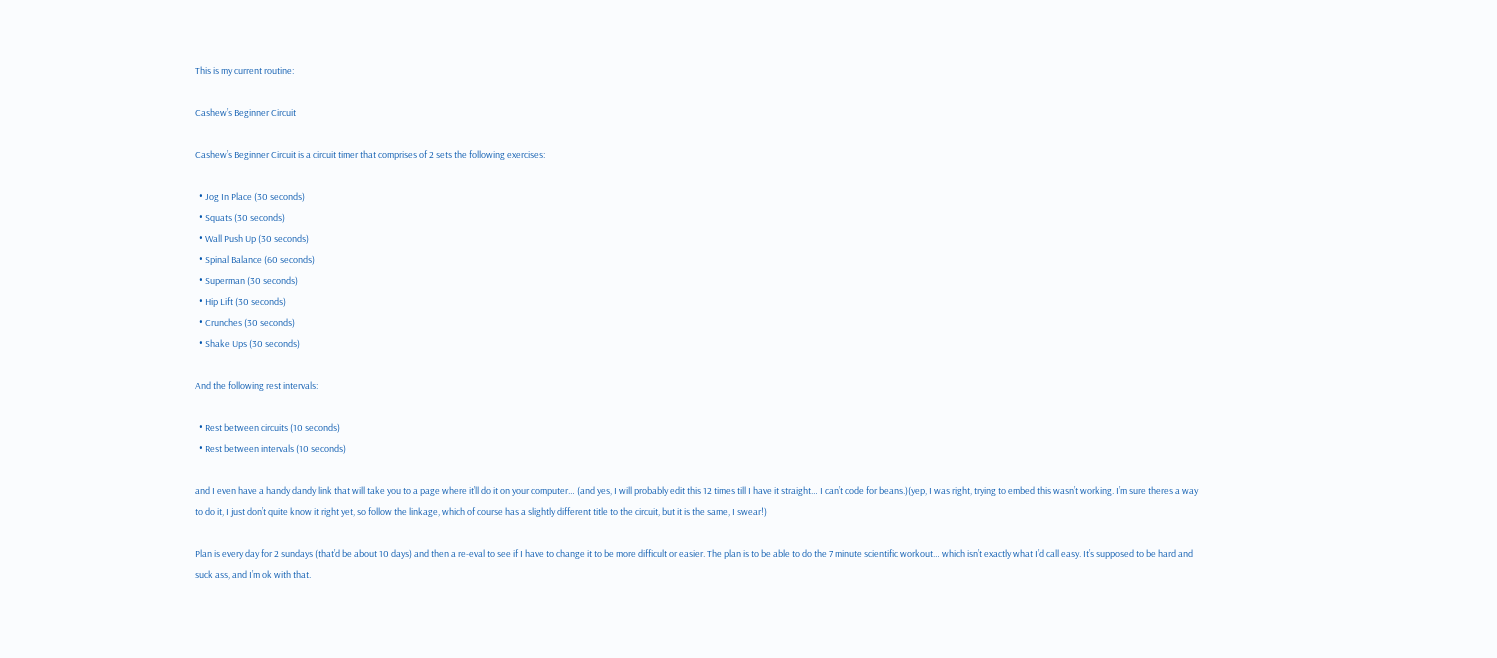This is my current routine:

Cashew’s Beginner Circuit

Cashew’s Beginner Circuit is a circuit timer that comprises of 2 sets the following exercises:

  • Jog In Place (30 seconds)
  • Squats (30 seconds)
  • Wall Push Up (30 seconds)
  • Spinal Balance (60 seconds)
  • Superman (30 seconds)
  • Hip Lift (30 seconds)
  • Crunches (30 seconds)
  • Shake Ups (30 seconds)

And the following rest intervals:

  • Rest between circuits (10 seconds)
  • Rest between intervals (10 seconds)

and I even have a handy dandy link that will take you to a page where it’ll do it on your computer… (and yes, I will probably edit this 12 times till I have it straight… I can’t code for beans.)(yep, I was right, trying to embed this wasn’t working. I’m sure theres a way to do it, I just don’t quite know it right yet, so follow the linkage, which of course has a slightly different title to the circuit, but it is the same, I swear!)

Plan is every day for 2 sundays (that’d be about 10 days) and then a re-eval to see if I have to change it to be more difficult or easier. The plan is to be able to do the 7 minute scientific workout… which isn’t exactly what I’d call easy. It’s supposed to be hard and suck ass, and I’m ok with that.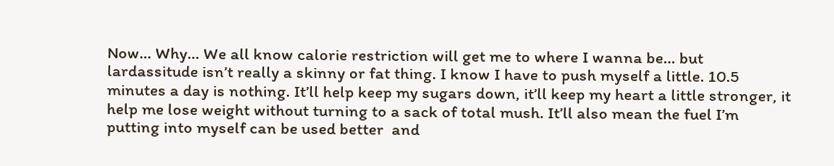Now… Why… We all know calorie restriction will get me to where I wanna be… but lardassitude isn’t really a skinny or fat thing. I know I have to push myself a little. 10.5 minutes a day is nothing. It’ll help keep my sugars down, it’ll keep my heart a little stronger, it help me lose weight without turning to a sack of total mush. It’ll also mean the fuel I’m putting into myself can be used better  and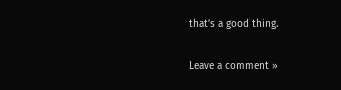that’s a good thing.

Leave a comment »